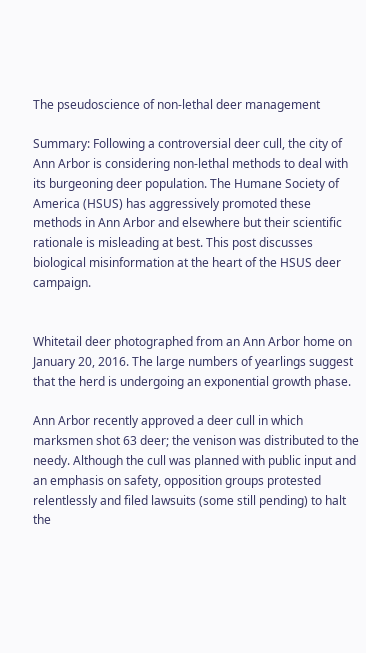The pseudoscience of non-lethal deer management

Summary: Following a controversial deer cull, the city of Ann Arbor is considering non-lethal methods to deal with its burgeoning deer population. The Humane Society of America (HSUS) has aggressively promoted these methods in Ann Arbor and elsewhere but their scientific rationale is misleading at best. This post discusses biological misinformation at the heart of the HSUS deer campaign.


Whitetail deer photographed from an Ann Arbor home on January 20, 2016. The large numbers of yearlings suggest that the herd is undergoing an exponential growth phase.

Ann Arbor recently approved a deer cull in which marksmen shot 63 deer; the venison was distributed to the needy. Although the cull was planned with public input and an emphasis on safety, opposition groups protested relentlessly and filed lawsuits (some still pending) to halt the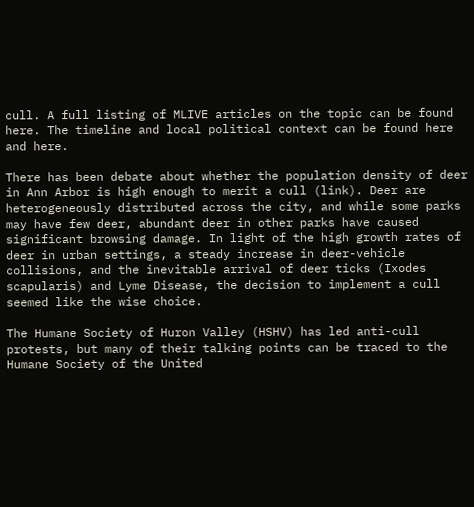cull. A full listing of MLIVE articles on the topic can be found here. The timeline and local political context can be found here and here.

There has been debate about whether the population density of deer in Ann Arbor is high enough to merit a cull (link). Deer are heterogeneously distributed across the city, and while some parks may have few deer, abundant deer in other parks have caused significant browsing damage. In light of the high growth rates of deer in urban settings, a steady increase in deer-vehicle collisions, and the inevitable arrival of deer ticks (Ixodes scapularis) and Lyme Disease, the decision to implement a cull seemed like the wise choice.

The Humane Society of Huron Valley (HSHV) has led anti-cull protests, but many of their talking points can be traced to the Humane Society of the United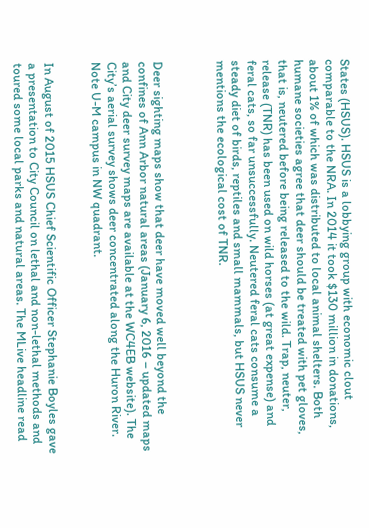States (HSUS). HSUS is a lobbying group with economic clout comparable to the NRA. In 2014 it took $130 million in donations, about 1% of which was distributed to local animal shelters. Both humane societies agree that deer should be treated with pet gloves, that is, neutered before being released to the wild. Trap, neuter, release (TNR) has been used on wild horses (at great expense) and feral cats, so far unsuccessfully. Neutered feral cats consume a steady diet of birds, reptiles and small mammals, but HSUS never mentions the ecological cost of TNR.



Deer sighting maps show that deer have moved well beyond the confines of Ann Arbor natural areas (January 6, 2016 – updated maps and City deer survey maps are available at the WC4EB website). The City’s aerial survey shows deer concentrated along the Huron River. Note U-M campus in NW quadrant.


In August of 2015 HSUS Chief Scientific Officer Stephanie Boyles gave a presentation to City Council on lethal and non-lethal methods and toured some local parks and natural areas. The MLive headline read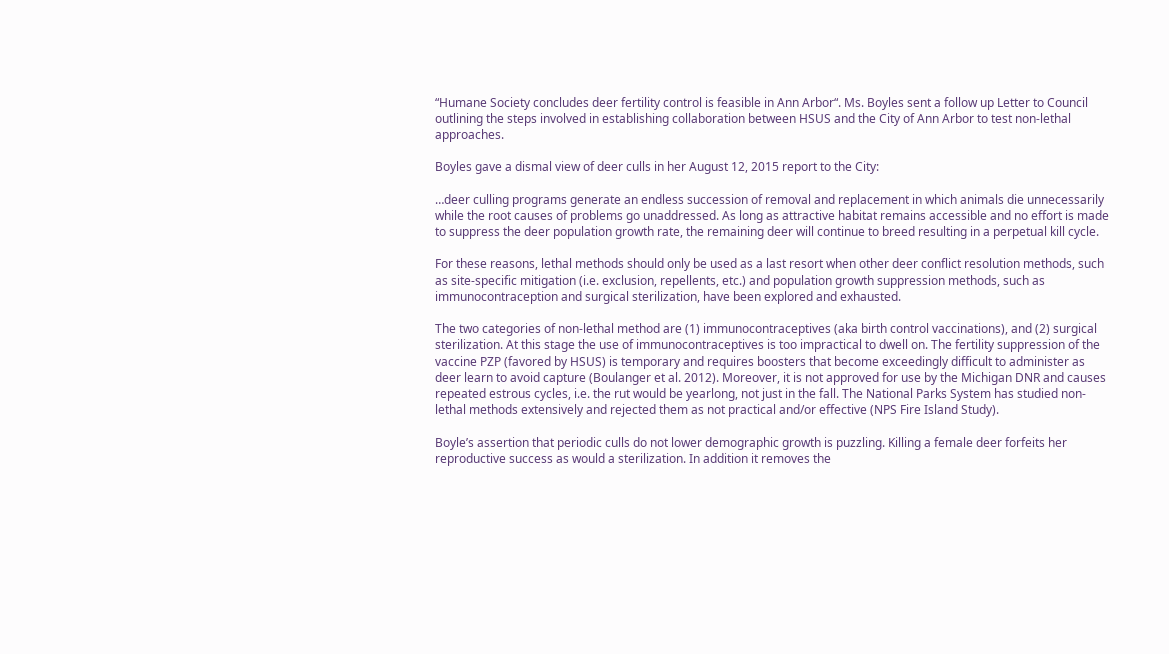“Humane Society concludes deer fertility control is feasible in Ann Arbor“. Ms. Boyles sent a follow up Letter to Council outlining the steps involved in establishing collaboration between HSUS and the City of Ann Arbor to test non-lethal approaches.

Boyles gave a dismal view of deer culls in her August 12, 2015 report to the City:

…deer culling programs generate an endless succession of removal and replacement in which animals die unnecessarily while the root causes of problems go unaddressed. As long as attractive habitat remains accessible and no effort is made to suppress the deer population growth rate, the remaining deer will continue to breed resulting in a perpetual kill cycle.

For these reasons, lethal methods should only be used as a last resort when other deer conflict resolution methods, such as site-specific mitigation (i.e. exclusion, repellents, etc.) and population growth suppression methods, such as immunocontraception and surgical sterilization, have been explored and exhausted.

The two categories of non-lethal method are (1) immunocontraceptives (aka birth control vaccinations), and (2) surgical sterilization. At this stage the use of immunocontraceptives is too impractical to dwell on. The fertility suppression of the vaccine PZP (favored by HSUS) is temporary and requires boosters that become exceedingly difficult to administer as deer learn to avoid capture (Boulanger et al. 2012). Moreover, it is not approved for use by the Michigan DNR and causes repeated estrous cycles, i.e. the rut would be yearlong, not just in the fall. The National Parks System has studied non-lethal methods extensively and rejected them as not practical and/or effective (NPS Fire Island Study).

Boyle’s assertion that periodic culls do not lower demographic growth is puzzling. Killing a female deer forfeits her reproductive success as would a sterilization. In addition it removes the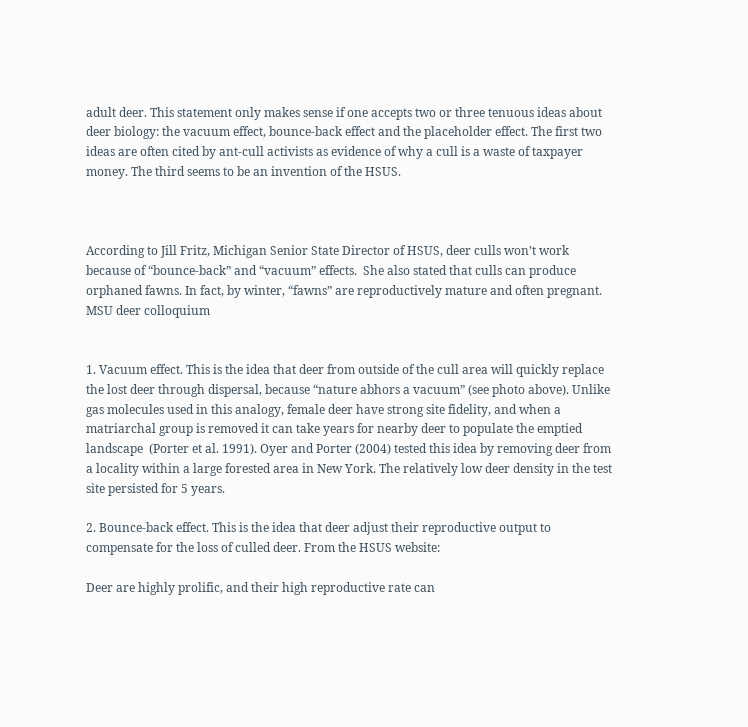adult deer. This statement only makes sense if one accepts two or three tenuous ideas about deer biology: the vacuum effect, bounce-back effect and the placeholder effect. The first two ideas are often cited by ant-cull activists as evidence of why a cull is a waste of taxpayer money. The third seems to be an invention of the HSUS.



According to Jill Fritz, Michigan Senior State Director of HSUS, deer culls won’t work because of “bounce-back” and “vacuum” effects.  She also stated that culls can produce orphaned fawns. In fact, by winter, “fawns” are reproductively mature and often pregnant. MSU deer colloquium


1. Vacuum effect. This is the idea that deer from outside of the cull area will quickly replace the lost deer through dispersal, because “nature abhors a vacuum” (see photo above). Unlike gas molecules used in this analogy, female deer have strong site fidelity, and when a matriarchal group is removed it can take years for nearby deer to populate the emptied landscape  (Porter et al. 1991). Oyer and Porter (2004) tested this idea by removing deer from a locality within a large forested area in New York. The relatively low deer density in the test site persisted for 5 years.

2. Bounce-back effect. This is the idea that deer adjust their reproductive output to compensate for the loss of culled deer. From the HSUS website:

Deer are highly prolific, and their high reproductive rate can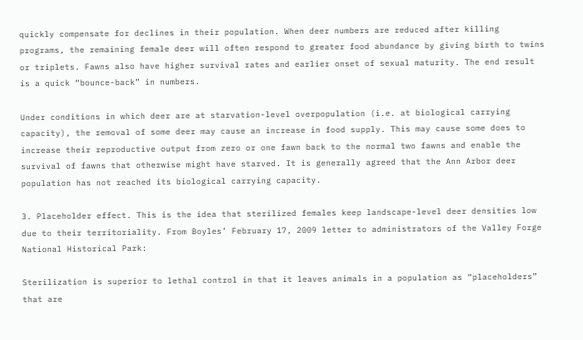quickly compensate for declines in their population. When deer numbers are reduced after killing programs, the remaining female deer will often respond to greater food abundance by giving birth to twins or triplets. Fawns also have higher survival rates and earlier onset of sexual maturity. The end result is a quick “bounce-back” in numbers.

Under conditions in which deer are at starvation-level overpopulation (i.e. at biological carrying capacity), the removal of some deer may cause an increase in food supply. This may cause some does to increase their reproductive output from zero or one fawn back to the normal two fawns and enable the survival of fawns that otherwise might have starved. It is generally agreed that the Ann Arbor deer population has not reached its biological carrying capacity.

3. Placeholder effect. This is the idea that sterilized females keep landscape-level deer densities low due to their territoriality. From Boyles’ February 17, 2009 letter to administrators of the Valley Forge National Historical Park:

Sterilization is superior to lethal control in that it leaves animals in a population as “placeholders” that are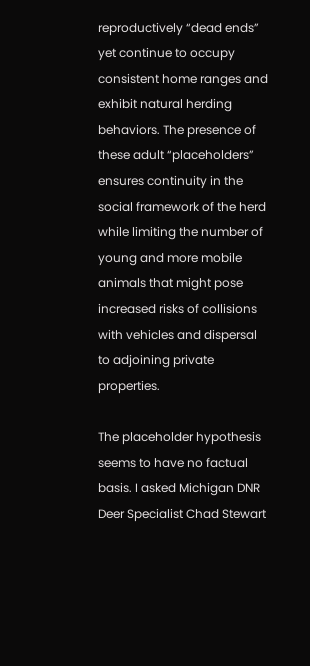reproductively “dead ends” yet continue to occupy consistent home ranges and exhibit natural herding behaviors. The presence of these adult “placeholders” ensures continuity in the social framework of the herd while limiting the number of young and more mobile animals that might pose increased risks of collisions with vehicles and dispersal to adjoining private properties.

The placeholder hypothesis seems to have no factual basis. I asked Michigan DNR Deer Specialist Chad Stewart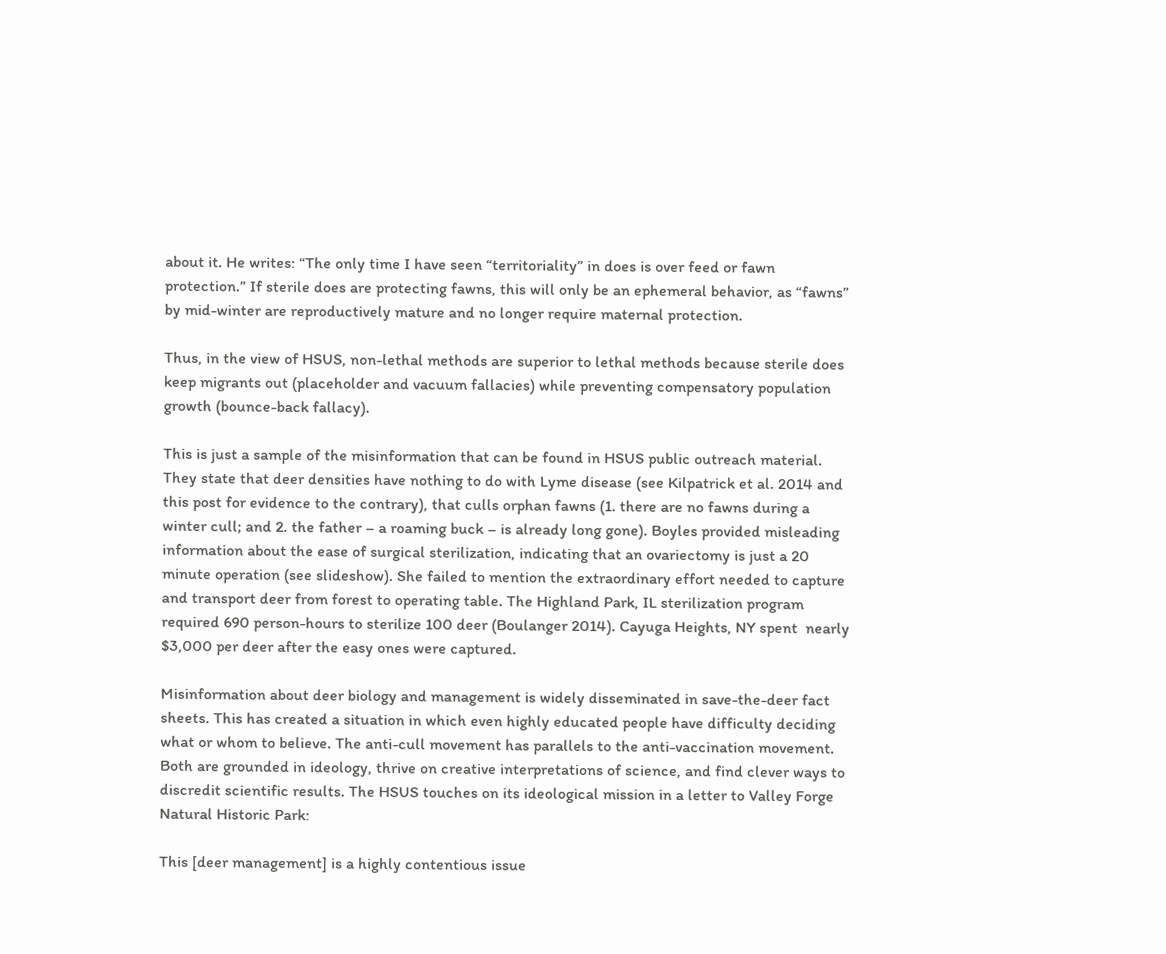about it. He writes: “The only time I have seen “territoriality” in does is over feed or fawn protection.” If sterile does are protecting fawns, this will only be an ephemeral behavior, as “fawns” by mid-winter are reproductively mature and no longer require maternal protection.

Thus, in the view of HSUS, non-lethal methods are superior to lethal methods because sterile does keep migrants out (placeholder and vacuum fallacies) while preventing compensatory population growth (bounce-back fallacy).

This is just a sample of the misinformation that can be found in HSUS public outreach material. They state that deer densities have nothing to do with Lyme disease (see Kilpatrick et al. 2014 and this post for evidence to the contrary), that culls orphan fawns (1. there are no fawns during a winter cull; and 2. the father – a roaming buck – is already long gone). Boyles provided misleading information about the ease of surgical sterilization, indicating that an ovariectomy is just a 20 minute operation (see slideshow). She failed to mention the extraordinary effort needed to capture and transport deer from forest to operating table. The Highland Park, IL sterilization program required 690 person-hours to sterilize 100 deer (Boulanger 2014). Cayuga Heights, NY spent  nearly $3,000 per deer after the easy ones were captured.

Misinformation about deer biology and management is widely disseminated in save-the-deer fact sheets. This has created a situation in which even highly educated people have difficulty deciding what or whom to believe. The anti-cull movement has parallels to the anti-vaccination movement. Both are grounded in ideology, thrive on creative interpretations of science, and find clever ways to discredit scientific results. The HSUS touches on its ideological mission in a letter to Valley Forge Natural Historic Park:

This [deer management] is a highly contentious issue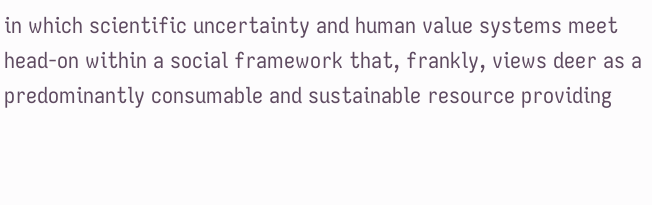in which scientific uncertainty and human value systems meet head-on within a social framework that, frankly, views deer as a predominantly consumable and sustainable resource providing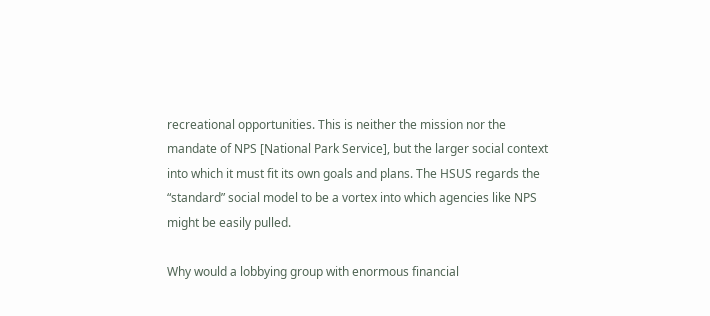recreational opportunities. This is neither the mission nor the mandate of NPS [National Park Service], but the larger social context into which it must fit its own goals and plans. The HSUS regards the “standard” social model to be a vortex into which agencies like NPS might be easily pulled.

Why would a lobbying group with enormous financial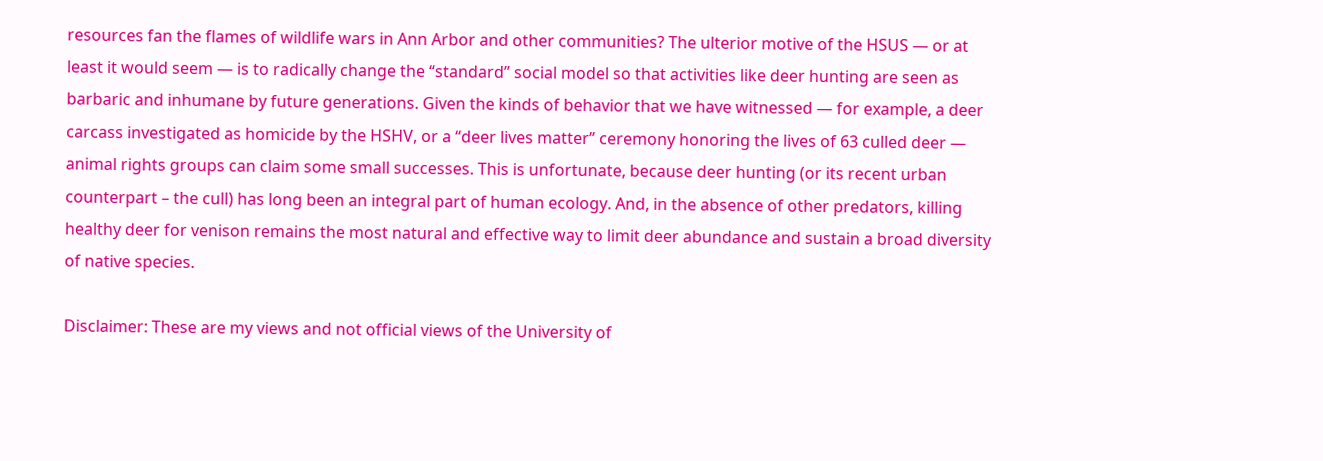resources fan the flames of wildlife wars in Ann Arbor and other communities? The ulterior motive of the HSUS — or at least it would seem — is to radically change the “standard” social model so that activities like deer hunting are seen as barbaric and inhumane by future generations. Given the kinds of behavior that we have witnessed — for example, a deer carcass investigated as homicide by the HSHV, or a “deer lives matter” ceremony honoring the lives of 63 culled deer — animal rights groups can claim some small successes. This is unfortunate, because deer hunting (or its recent urban counterpart – the cull) has long been an integral part of human ecology. And, in the absence of other predators, killing healthy deer for venison remains the most natural and effective way to limit deer abundance and sustain a broad diversity of native species.

Disclaimer: These are my views and not official views of the University of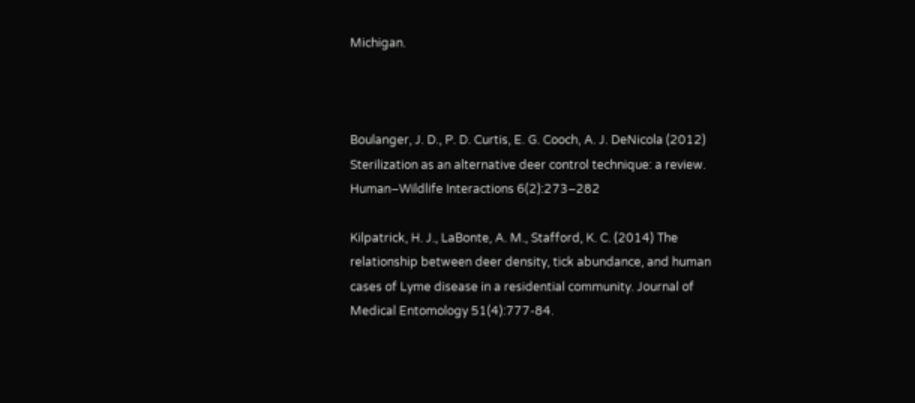Michigan.



Boulanger, J. D., P. D. Curtis, E. G. Cooch, A. J. DeNicola (2012) Sterilization as an alternative deer control technique: a review. Human–Wildlife Interactions 6(2):273–282

Kilpatrick, H. J., LaBonte, A. M., Stafford, K. C. (2014) The relationship between deer density, tick abundance, and human cases of Lyme disease in a residential community. Journal of Medical Entomology 51(4):777-84.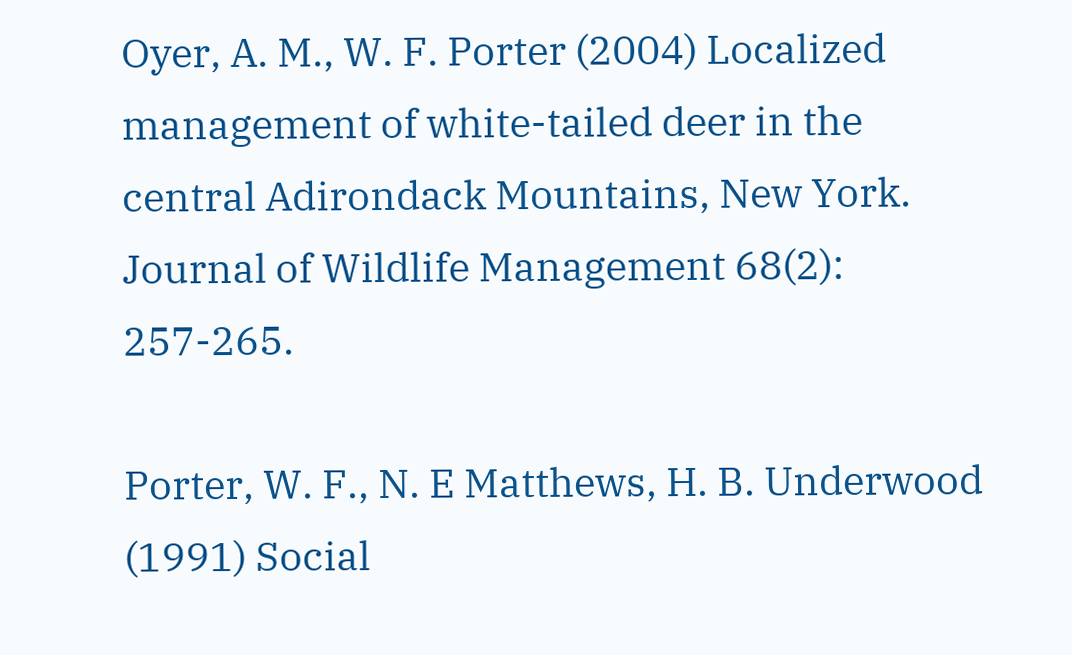Oyer, A. M., W. F. Porter (2004) Localized management of white-tailed deer in the central Adirondack Mountains, New York. Journal of Wildlife Management 68(2): 257-265.

Porter, W. F., N. E Matthews, H. B. Underwood (1991) Social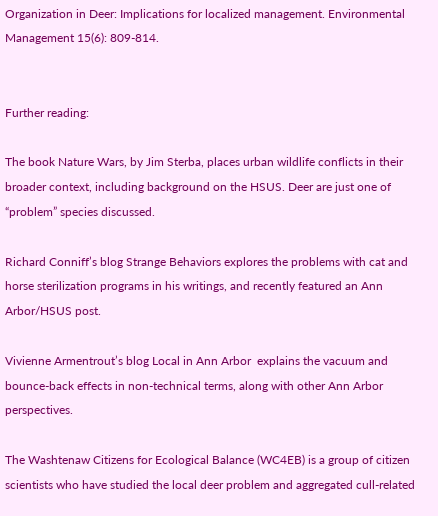Organization in Deer: Implications for localized management. Environmental Management 15(6): 809-814.


Further reading:

The book Nature Wars, by Jim Sterba, places urban wildlife conflicts in their broader context, including background on the HSUS. Deer are just one of “problem” species discussed.

Richard Conniff’s blog Strange Behaviors explores the problems with cat and horse sterilization programs in his writings, and recently featured an Ann Arbor/HSUS post.

Vivienne Armentrout’s blog Local in Ann Arbor  explains the vacuum and bounce-back effects in non-technical terms, along with other Ann Arbor perspectives.

The Washtenaw Citizens for Ecological Balance (WC4EB) is a group of citizen scientists who have studied the local deer problem and aggregated cull-related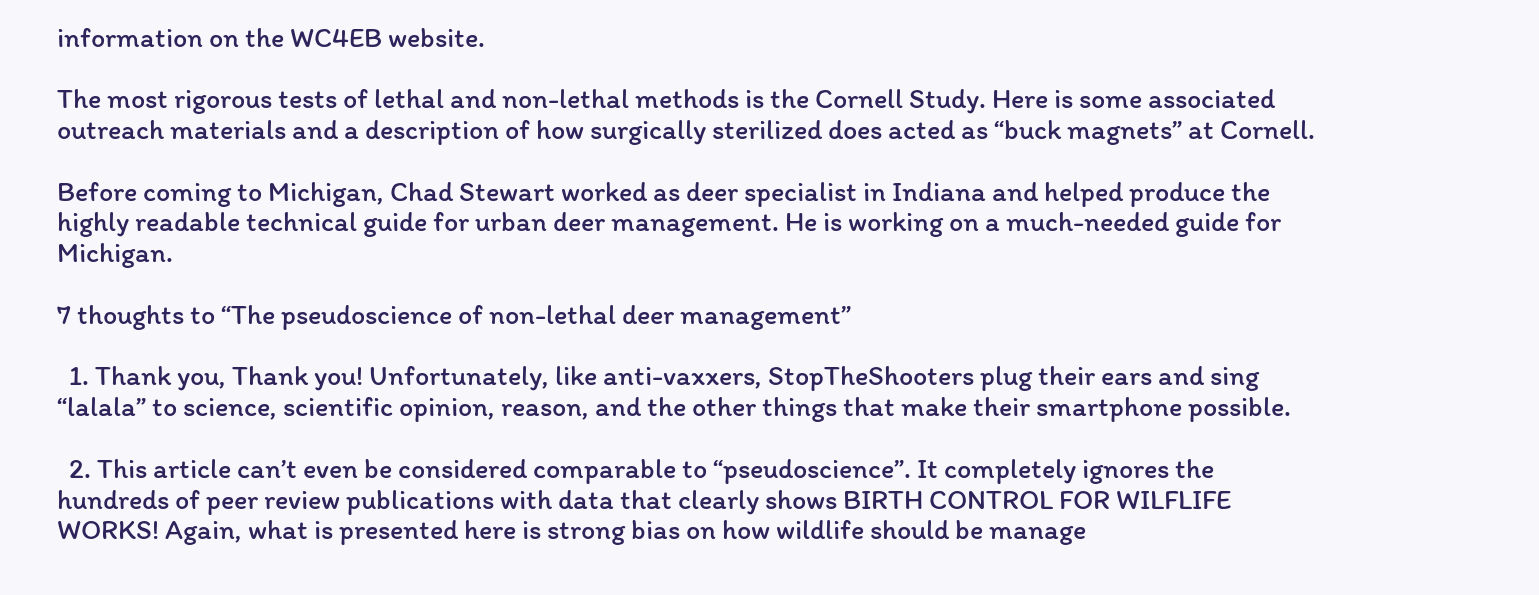information on the WC4EB website.

The most rigorous tests of lethal and non-lethal methods is the Cornell Study. Here is some associated outreach materials and a description of how surgically sterilized does acted as “buck magnets” at Cornell.

Before coming to Michigan, Chad Stewart worked as deer specialist in Indiana and helped produce the highly readable technical guide for urban deer management. He is working on a much-needed guide for Michigan.

7 thoughts to “The pseudoscience of non-lethal deer management”

  1. Thank you, Thank you! Unfortunately, like anti-vaxxers, StopTheShooters plug their ears and sing “lalala” to science, scientific opinion, reason, and the other things that make their smartphone possible.

  2. This article can’t even be considered comparable to “pseudoscience”. It completely ignores the hundreds of peer review publications with data that clearly shows BIRTH CONTROL FOR WILFLIFE WORKS! Again, what is presented here is strong bias on how wildlife should be manage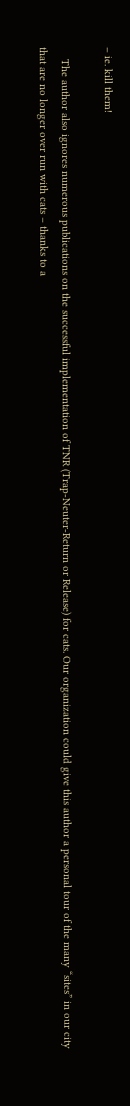– ie. kill them!

    The author also ignores numerous publications on the successful implementation of TNR (Trap-Neuter-Return or Release) for cats. Our organization could give this author a personal tour of the many “sites” in our city that are no longer over run with cats – thanks to a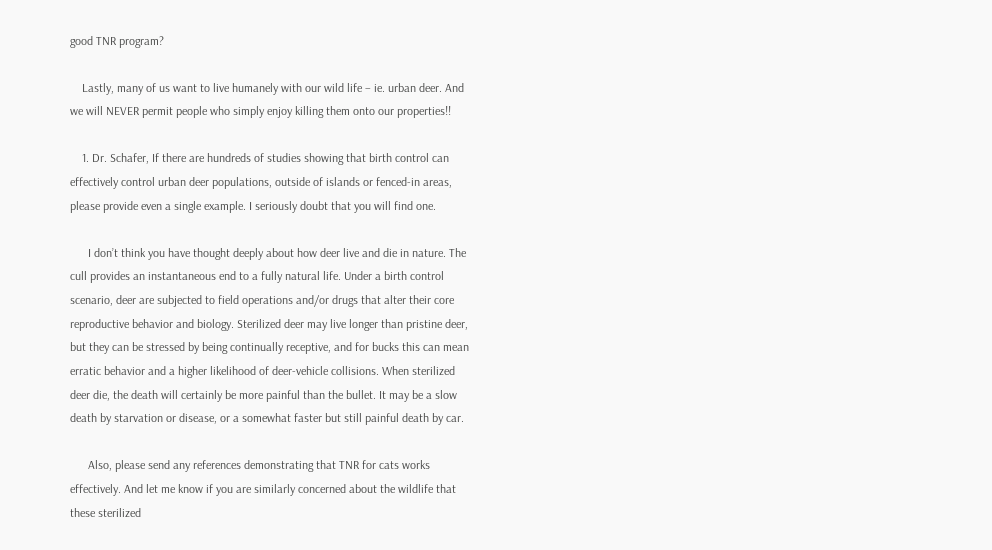good TNR program?

    Lastly, many of us want to live humanely with our wild life – ie. urban deer. And we will NEVER permit people who simply enjoy killing them onto our properties!!

    1. Dr. Schafer, If there are hundreds of studies showing that birth control can effectively control urban deer populations, outside of islands or fenced-in areas, please provide even a single example. I seriously doubt that you will find one.

      I don’t think you have thought deeply about how deer live and die in nature. The cull provides an instantaneous end to a fully natural life. Under a birth control scenario, deer are subjected to field operations and/or drugs that alter their core reproductive behavior and biology. Sterilized deer may live longer than pristine deer, but they can be stressed by being continually receptive, and for bucks this can mean erratic behavior and a higher likelihood of deer-vehicle collisions. When sterilized deer die, the death will certainly be more painful than the bullet. It may be a slow death by starvation or disease, or a somewhat faster but still painful death by car.

      Also, please send any references demonstrating that TNR for cats works effectively. And let me know if you are similarly concerned about the wildlife that these sterilized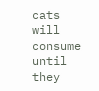cats will consume until they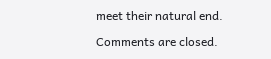meet their natural end.

Comments are closed.